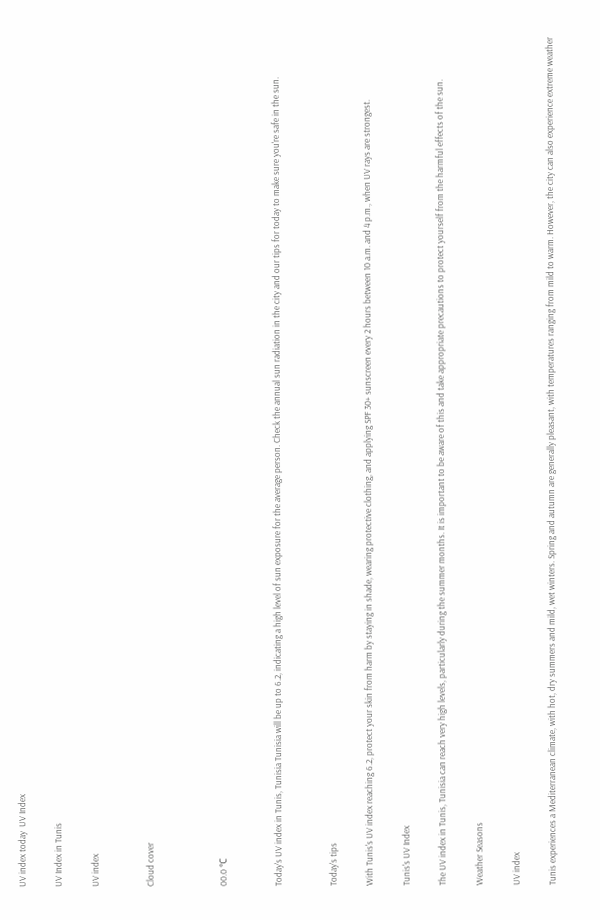UV index today  UV Index

UV Index in Tunis

UV index


Cloud cover



00.0 ℃


Today's UV index in Tunis, Tunisia Tunisia will be up to 6.2, indicating a high level of sun exposure for the average person. Check the annual sun radiation in the city and our tips for today to make sure you're safe in the sun.


Today's tips

With Tunis's UV index reaching 6.2, protect your skin from harm by staying in shade, wearing protective clothing, and applying SPF 30+ sunscreen every 2 hours between 10 a.m. and 4 p.m., when UV rays are strongest.

Tunis's UV Index

The UV index in Tunis, Tunisia can reach very high levels, particularly during the summer months. It is important to be aware of this and take appropriate precautions to protect yourself from the harmful effects of the sun.

Weather Seasons

UV index

Tunis experiences a Mediterranean climate, with hot, dry summers and mild, wet winters. Spring and autumn are generally pleasant, with temperatures ranging from mild to warm. However, the city can also experience extreme weather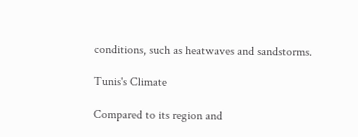conditions, such as heatwaves and sandstorms.

Tunis's Climate

Compared to its region and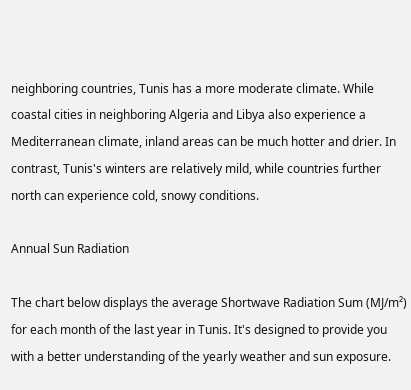neighboring countries, Tunis has a more moderate climate. While coastal cities in neighboring Algeria and Libya also experience a Mediterranean climate, inland areas can be much hotter and drier. In contrast, Tunis's winters are relatively mild, while countries further north can experience cold, snowy conditions.

Annual Sun Radiation

The chart below displays the average Shortwave Radiation Sum (MJ/m²) for each month of the last year in Tunis. It's designed to provide you with a better understanding of the yearly weather and sun exposure.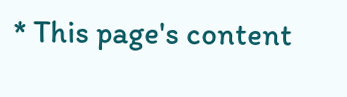* This page's content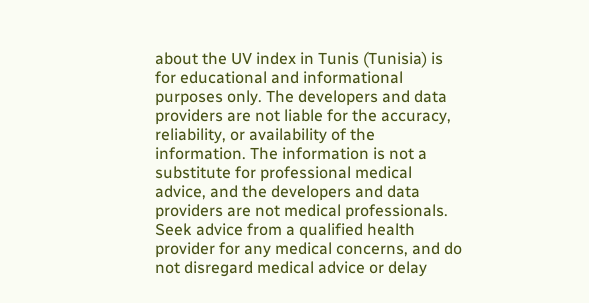about the UV index in Tunis (Tunisia) is for educational and informational purposes only. The developers and data providers are not liable for the accuracy, reliability, or availability of the information. The information is not a substitute for professional medical advice, and the developers and data providers are not medical professionals. Seek advice from a qualified health provider for any medical concerns, and do not disregard medical advice or delay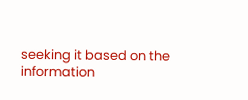seeking it based on the information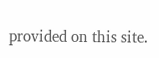provided on this site.